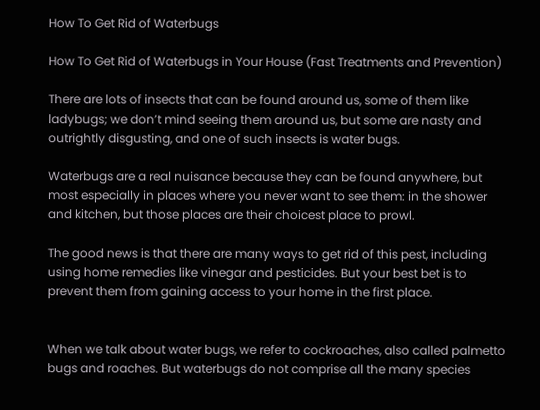How To Get Rid of Waterbugs

How To Get Rid of Waterbugs in Your House (Fast Treatments and Prevention)

There are lots of insects that can be found around us, some of them like ladybugs; we don’t mind seeing them around us, but some are nasty and outrightly disgusting, and one of such insects is water bugs.

Waterbugs are a real nuisance because they can be found anywhere, but most especially in places where you never want to see them: in the shower and kitchen, but those places are their choicest place to prowl.

The good news is that there are many ways to get rid of this pest, including using home remedies like vinegar and pesticides. But your best bet is to prevent them from gaining access to your home in the first place.


When we talk about water bugs, we refer to cockroaches, also called palmetto bugs and roaches. But waterbugs do not comprise all the many species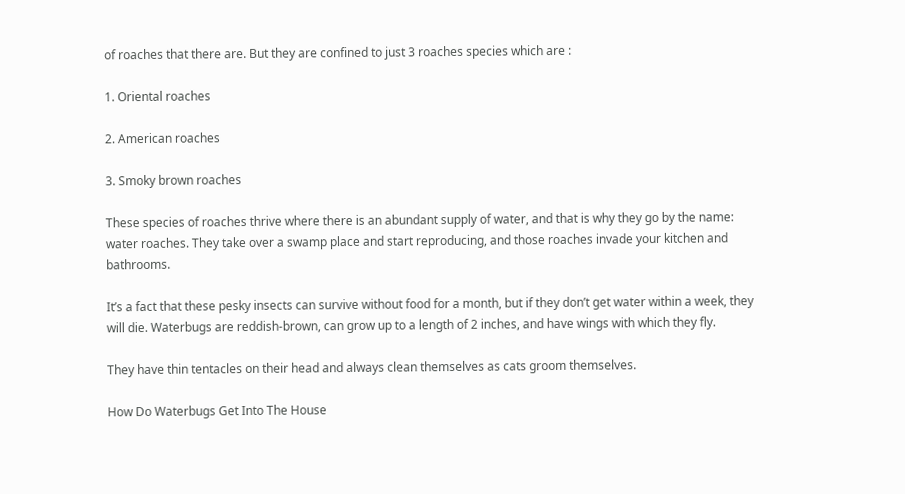of roaches that there are. But they are confined to just 3 roaches species which are :

1. Oriental roaches

2. American roaches

3. Smoky brown roaches

These species of roaches thrive where there is an abundant supply of water, and that is why they go by the name: water roaches. They take over a swamp place and start reproducing, and those roaches invade your kitchen and bathrooms.

It’s a fact that these pesky insects can survive without food for a month, but if they don’t get water within a week, they will die. Waterbugs are reddish-brown, can grow up to a length of 2 inches, and have wings with which they fly.

They have thin tentacles on their head and always clean themselves as cats groom themselves.

How Do Waterbugs Get Into The House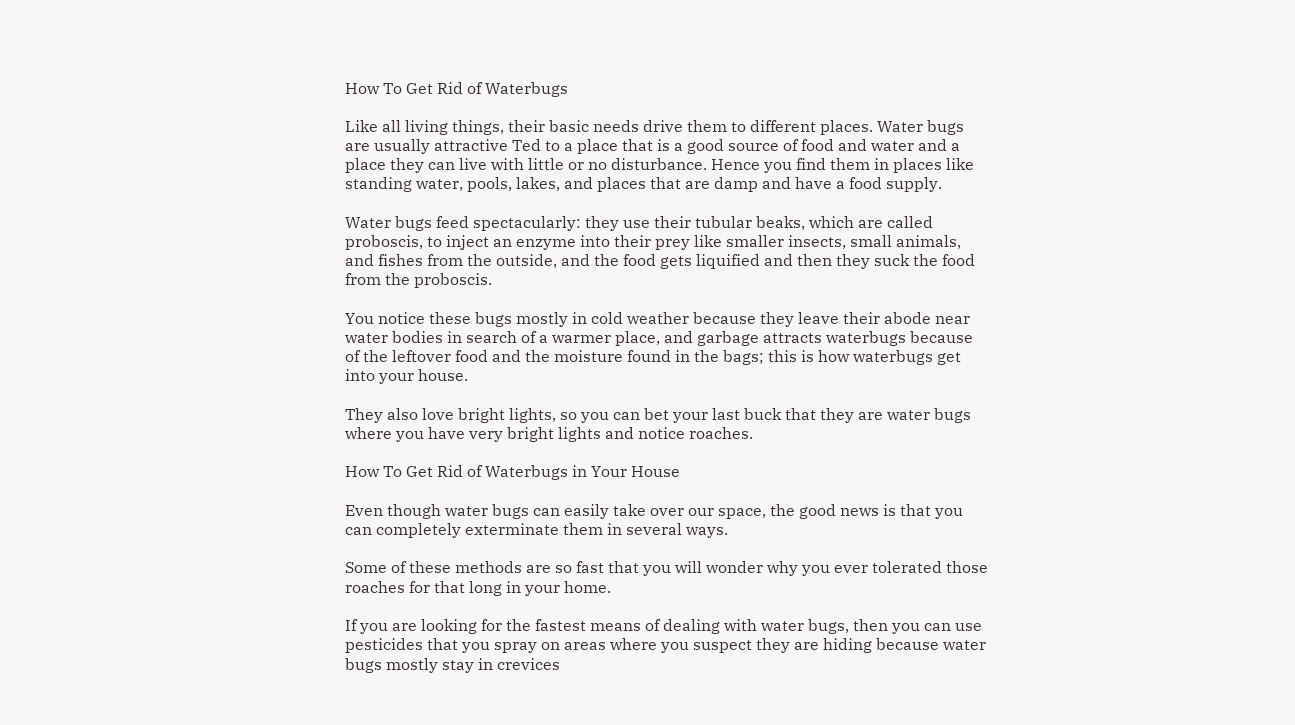How To Get Rid of Waterbugs

Like all living things, their basic needs drive them to different places. Water bugs are usually attractive Ted to a place that is a good source of food and water and a place they can live with little or no disturbance. Hence you find them in places like standing water, pools, lakes, and places that are damp and have a food supply.

Water bugs feed spectacularly: they use their tubular beaks, which are called proboscis, to inject an enzyme into their prey like smaller insects, small animals, and fishes from the outside, and the food gets liquified and then they suck the food from the proboscis.

You notice these bugs mostly in cold weather because they leave their abode near water bodies in search of a warmer place, and garbage attracts waterbugs because of the leftover food and the moisture found in the bags; this is how waterbugs get into your house.

They also love bright lights, so you can bet your last buck that they are water bugs where you have very bright lights and notice roaches.

How To Get Rid of Waterbugs in Your House

Even though water bugs can easily take over our space, the good news is that you can completely exterminate them in several ways.

Some of these methods are so fast that you will wonder why you ever tolerated those roaches for that long in your home.

If you are looking for the fastest means of dealing with water bugs, then you can use pesticides that you spray on areas where you suspect they are hiding because water bugs mostly stay in crevices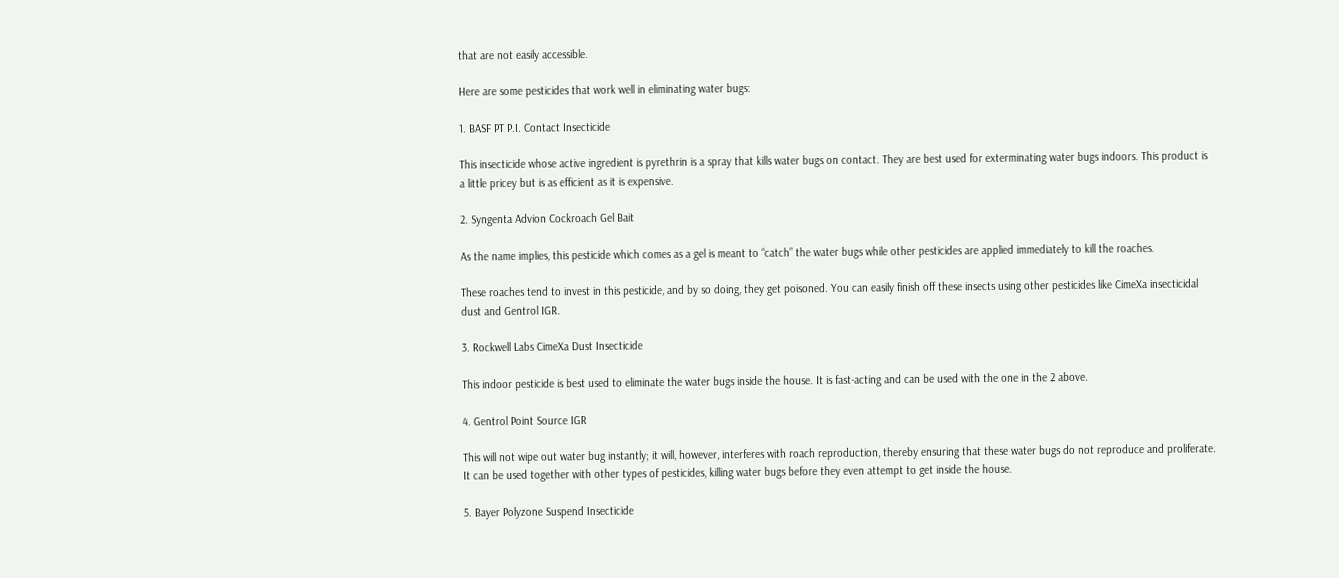that are not easily accessible.

Here are some pesticides that work well in eliminating water bugs:

1. BASF PT P.I. Contact Insecticide

This insecticide whose active ingredient is pyrethrin is a spray that kills water bugs on contact. They are best used for exterminating water bugs indoors. This product is a little pricey but is as efficient as it is expensive.

2. Syngenta Advion Cockroach Gel Bait

As the name implies, this pesticide which comes as a gel is meant to “catch” the water bugs while other pesticides are applied immediately to kill the roaches.

These roaches tend to invest in this pesticide, and by so doing, they get poisoned. You can easily finish off these insects using other pesticides like CimeXa insecticidal dust and Gentrol IGR.

3. Rockwell Labs CimeXa Dust Insecticide

This indoor pesticide is best used to eliminate the water bugs inside the house. It is fast-acting and can be used with the one in the 2 above.

4. Gentrol Point Source IGR

This will not wipe out water bug instantly; it will, however, interferes with roach reproduction, thereby ensuring that these water bugs do not reproduce and proliferate. It can be used together with other types of pesticides, killing water bugs before they even attempt to get inside the house.

5. Bayer Polyzone Suspend Insecticide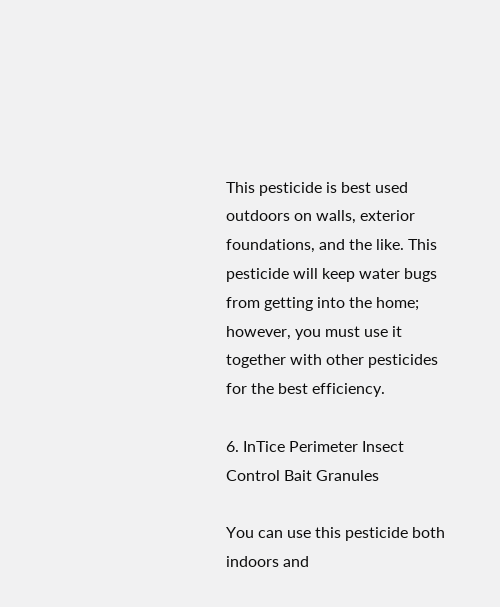This pesticide is best used outdoors on walls, exterior foundations, and the like. This pesticide will keep water bugs from getting into the home; however, you must use it together with other pesticides for the best efficiency.

6. InTice Perimeter Insect Control Bait Granules

You can use this pesticide both indoors and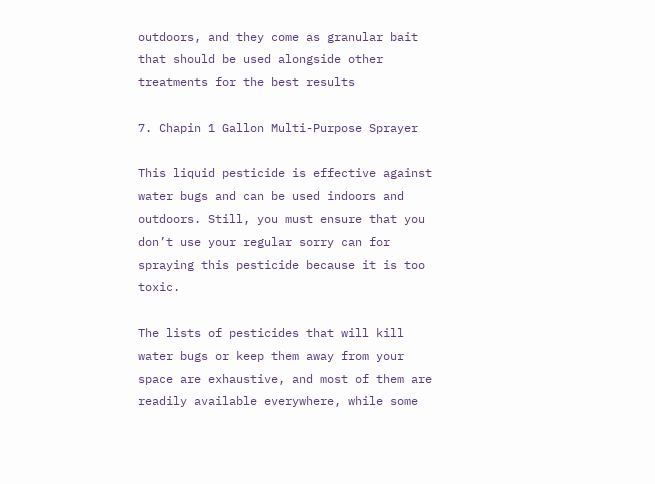outdoors, and they come as granular bait that should be used alongside other treatments for the best results

7. Chapin 1 Gallon Multi-Purpose Sprayer

This liquid pesticide is effective against water bugs and can be used indoors and outdoors. Still, you must ensure that you don’t use your regular sorry can for spraying this pesticide because it is too toxic.

The lists of pesticides that will kill water bugs or keep them away from your space are exhaustive, and most of them are readily available everywhere, while some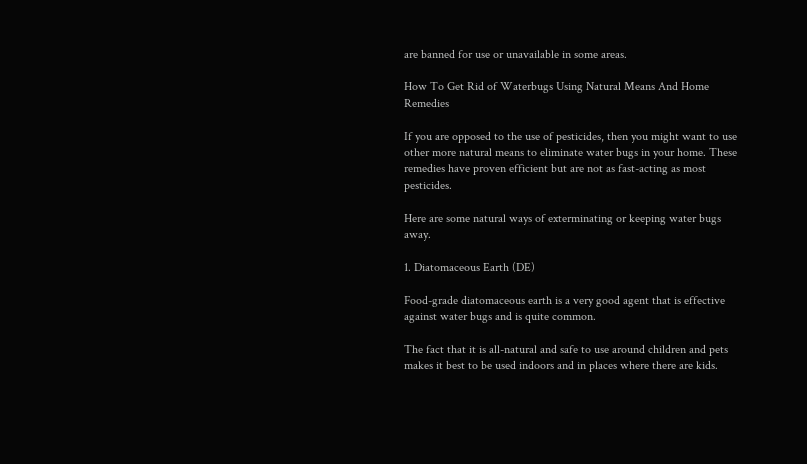are banned for use or unavailable in some areas.

How To Get Rid of Waterbugs Using Natural Means And Home Remedies

If you are opposed to the use of pesticides, then you might want to use other more natural means to eliminate water bugs in your home. These remedies have proven efficient but are not as fast-acting as most pesticides.

Here are some natural ways of exterminating or keeping water bugs away.

1. Diatomaceous Earth (DE)

Food-grade diatomaceous earth is a very good agent that is effective against water bugs and is quite common.

The fact that it is all-natural and safe to use around children and pets makes it best to be used indoors and in places where there are kids.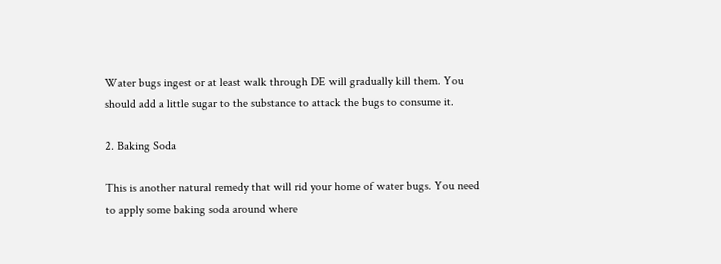Water bugs ingest or at least walk through DE will gradually kill them. You should add a little sugar to the substance to attack the bugs to consume it.

2. Baking Soda

This is another natural remedy that will rid your home of water bugs. You need to apply some baking soda around where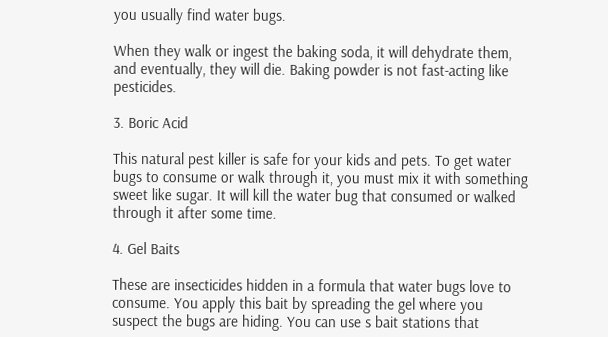you usually find water bugs.

When they walk or ingest the baking soda, it will dehydrate them, and eventually, they will die. Baking powder is not fast-acting like pesticides.

3. Boric Acid

This natural pest killer is safe for your kids and pets. To get water bugs to consume or walk through it, you must mix it with something sweet like sugar. It will kill the water bug that consumed or walked through it after some time.

4. Gel Baits

These are insecticides hidden in a formula that water bugs love to consume. You apply this bait by spreading the gel where you suspect the bugs are hiding. You can use s bait stations that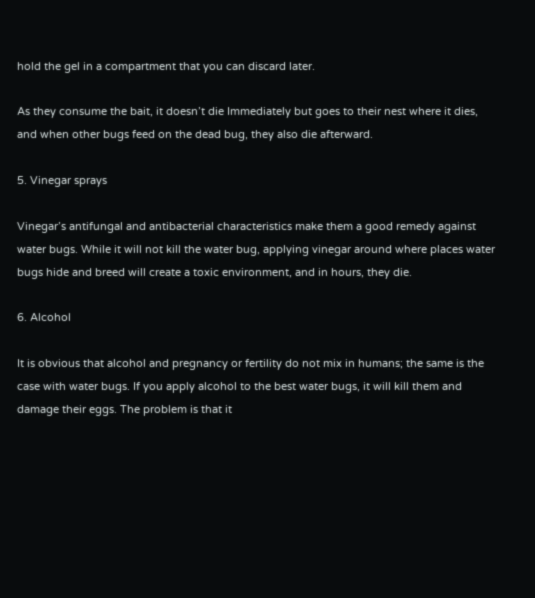hold the gel in a compartment that you can discard later.

As they consume the bait, it doesn’t die Immediately but goes to their nest where it dies, and when other bugs feed on the dead bug, they also die afterward.

5. Vinegar sprays

Vinegar’s antifungal and antibacterial characteristics make them a good remedy against water bugs. While it will not kill the water bug, applying vinegar around where places water bugs hide and breed will create a toxic environment, and in hours, they die.

6. Alcohol

It is obvious that alcohol and pregnancy or fertility do not mix in humans; the same is the case with water bugs. If you apply alcohol to the best water bugs, it will kill them and damage their eggs. The problem is that it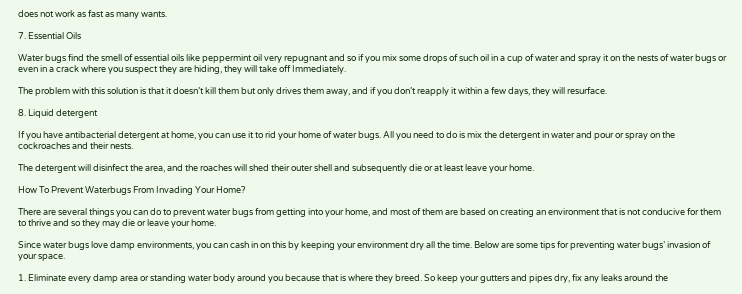does not work as fast as many wants.

7. Essential Oils

Water bugs find the smell of essential oils like peppermint oil very repugnant and so if you mix some drops of such oil in a cup of water and spray it on the nests of water bugs or even in a crack where you suspect they are hiding, they will take off Immediately.

The problem with this solution is that it doesn’t kill them but only drives them away, and if you don’t reapply it within a few days, they will resurface.

8. Liquid detergent

If you have antibacterial detergent at home, you can use it to rid your home of water bugs. All you need to do is mix the detergent in water and pour or spray on the cockroaches and their nests.

The detergent will disinfect the area, and the roaches will shed their outer shell and subsequently die or at least leave your home.

How To Prevent Waterbugs From Invading Your Home?

There are several things you can do to prevent water bugs from getting into your home, and most of them are based on creating an environment that is not conducive for them to thrive and so they may die or leave your home.

Since water bugs love damp environments, you can cash in on this by keeping your environment dry all the time. Below are some tips for preventing water bugs’ invasion of your space.

1. Eliminate every damp area or standing water body around you because that is where they breed. So keep your gutters and pipes dry, fix any leaks around the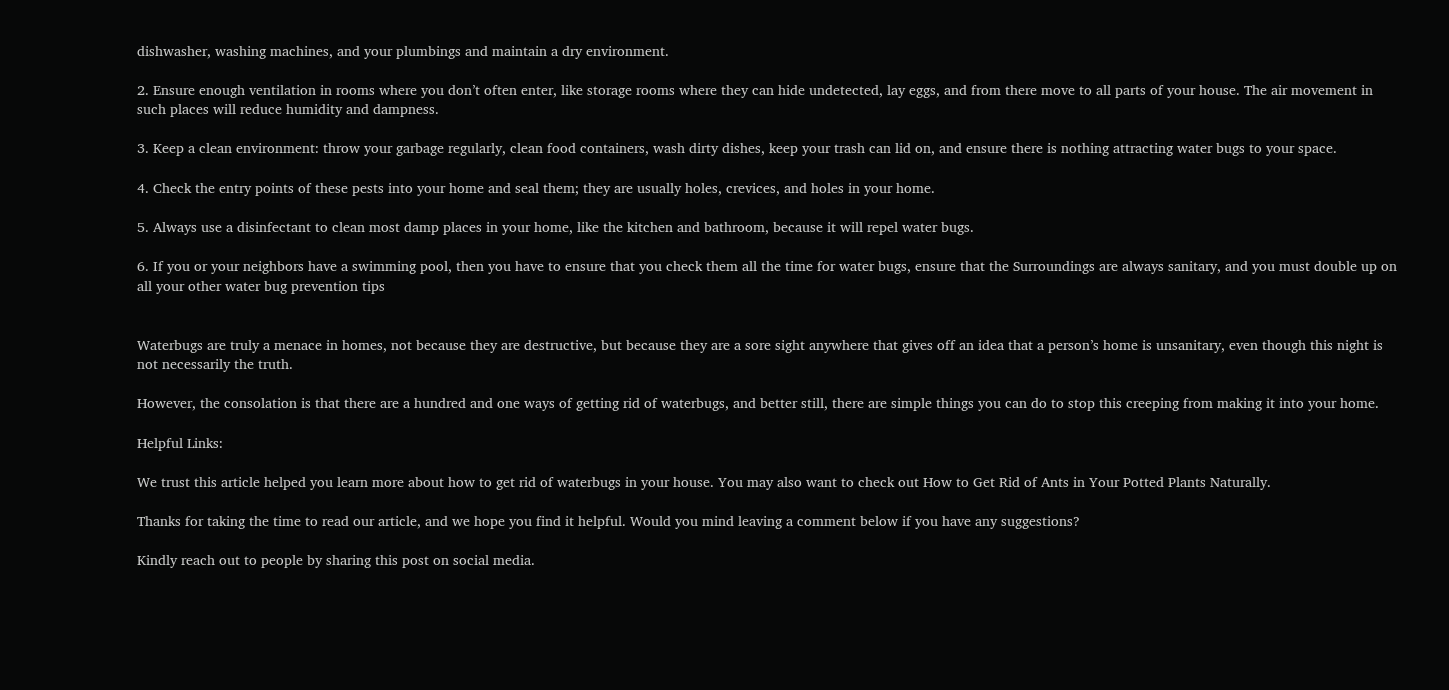dishwasher, washing machines, and your plumbings and maintain a dry environment.

2. Ensure enough ventilation in rooms where you don’t often enter, like storage rooms where they can hide undetected, lay eggs, and from there move to all parts of your house. The air movement in such places will reduce humidity and dampness.

3. Keep a clean environment: throw your garbage regularly, clean food containers, wash dirty dishes, keep your trash can lid on, and ensure there is nothing attracting water bugs to your space.

4. Check the entry points of these pests into your home and seal them; they are usually holes, crevices, and holes in your home.

5. Always use a disinfectant to clean most damp places in your home, like the kitchen and bathroom, because it will repel water bugs.

6. If you or your neighbors have a swimming pool, then you have to ensure that you check them all the time for water bugs, ensure that the Surroundings are always sanitary, and you must double up on all your other water bug prevention tips


Waterbugs are truly a menace in homes, not because they are destructive, but because they are a sore sight anywhere that gives off an idea that a person’s home is unsanitary, even though this night is not necessarily the truth.

However, the consolation is that there are a hundred and one ways of getting rid of waterbugs, and better still, there are simple things you can do to stop this creeping from making it into your home.

Helpful Links:

We trust this article helped you learn more about how to get rid of waterbugs in your house. You may also want to check out How to Get Rid of Ants in Your Potted Plants Naturally.

Thanks for taking the time to read our article, and we hope you find it helpful. Would you mind leaving a comment below if you have any suggestions?

Kindly reach out to people by sharing this post on social media.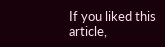If you liked this article,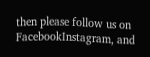then please follow us on FacebookInstagram, and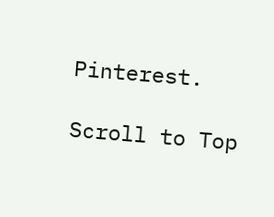Pinterest.

Scroll to Top